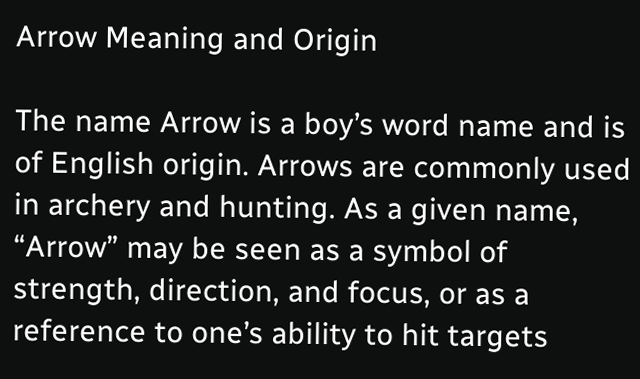Arrow Meaning and Origin

The name Arrow is a boy’s word name and is of English origin. Arrows are commonly used in archery and hunting. As a given name, “Arrow” may be seen as a symbol of strength, direction, and focus, or as a reference to one’s ability to hit targets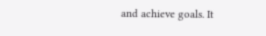and achieve goals. It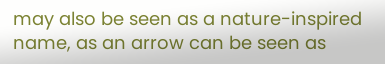may also be seen as a nature-inspired name, as an arrow can be seen as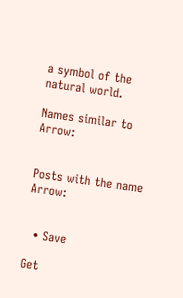a symbol of the natural world.

Names similar to Arrow:


Posts with the name Arrow:


  • Save

Get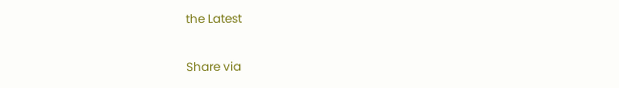the Latest

Share via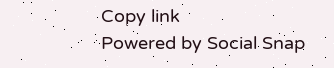Copy link
Powered by Social Snap